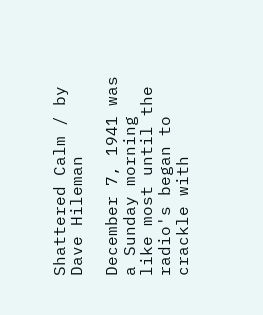Shattered Calm / by Dave Hileman

December 7, 1941 was a Sunday morning like most until the radio's began to crackle with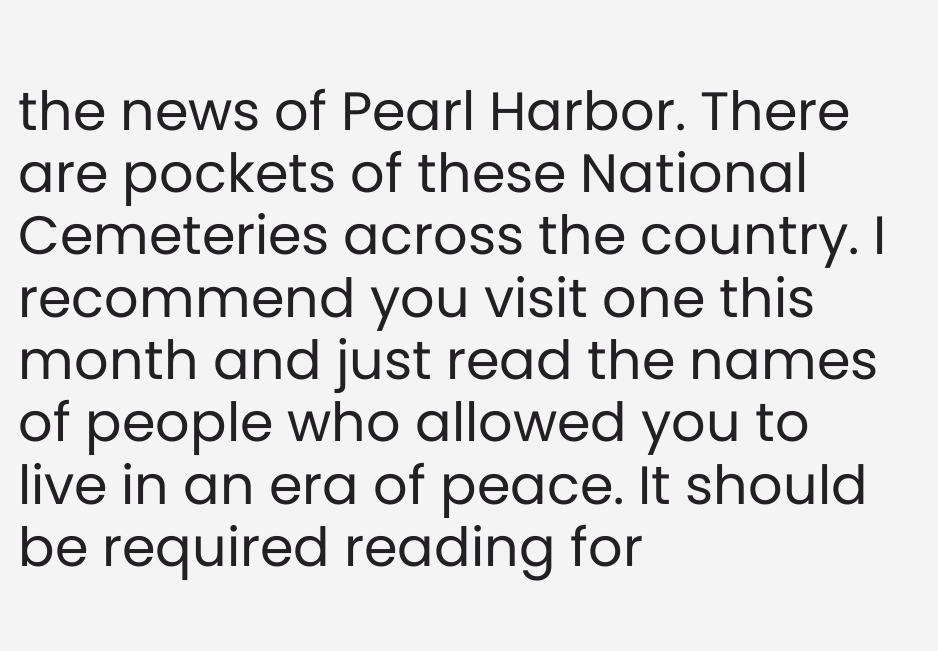the news of Pearl Harbor. There are pockets of these National Cemeteries across the country. I recommend you visit one this month and just read the names of people who allowed you to live in an era of peace. It should be required reading for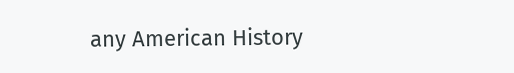any American History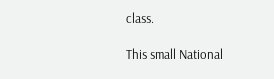class.

This small National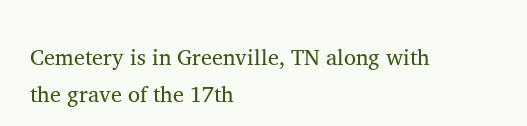Cemetery is in Greenville, TN along with the grave of the 17th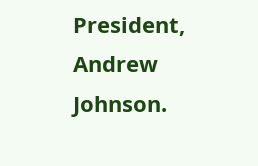President, Andrew Johnson.